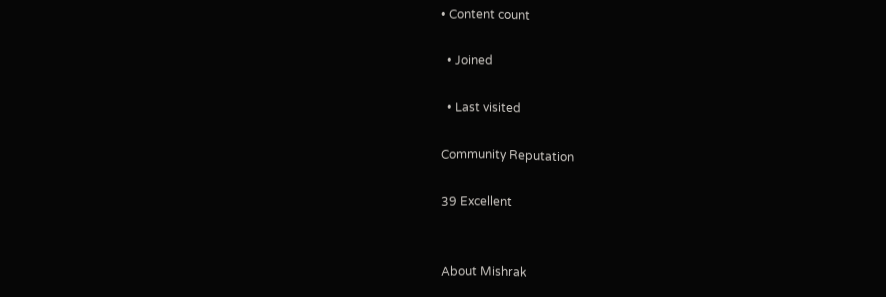• Content count

  • Joined

  • Last visited

Community Reputation

39 Excellent


About Mishrak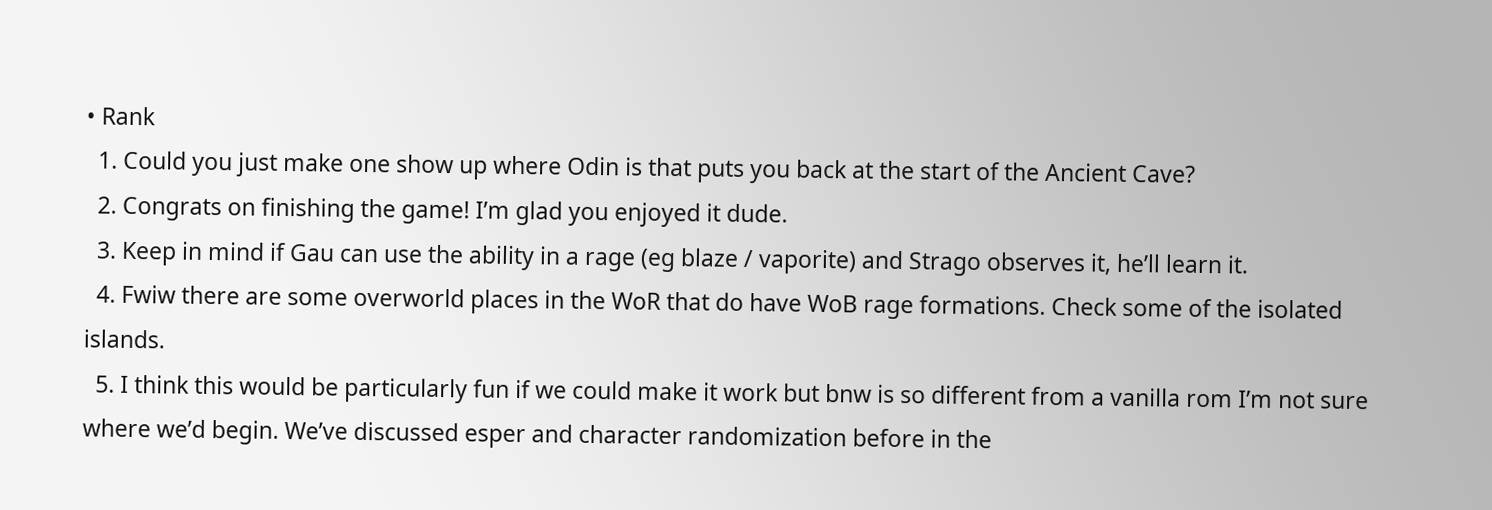• Rank
  1. Could you just make one show up where Odin is that puts you back at the start of the Ancient Cave?
  2. Congrats on finishing the game! I’m glad you enjoyed it dude.
  3. Keep in mind if Gau can use the ability in a rage (eg blaze / vaporite) and Strago observes it, he’ll learn it.
  4. Fwiw there are some overworld places in the WoR that do have WoB rage formations. Check some of the isolated islands.
  5. I think this would be particularly fun if we could make it work but bnw is so different from a vanilla rom I’m not sure where we’d begin. We’ve discussed esper and character randomization before in the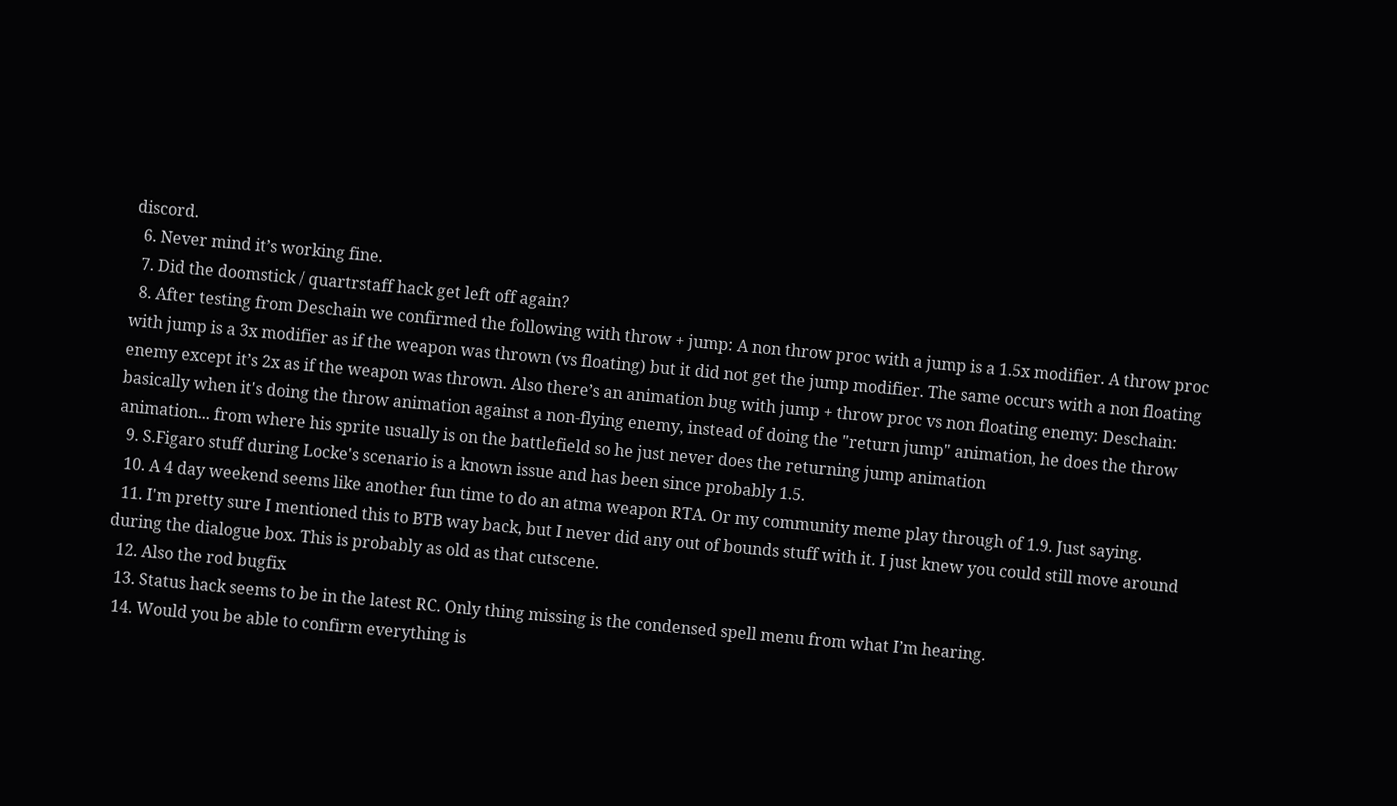discord.
  6. Never mind it’s working fine.
  7. Did the doomstick / quartrstaff hack get left off again?
  8. After testing from Deschain we confirmed the following with throw + jump: A non throw proc with a jump is a 1.5x modifier. A throw proc with jump is a 3x modifier as if the weapon was thrown (vs floating) but it did not get the jump modifier. The same occurs with a non floating enemy except it’s 2x as if the weapon was thrown. Also there’s an animation bug with jump + throw proc vs non floating enemy: Deschain: basically when it's doing the throw animation against a non-flying enemy, instead of doing the "return jump" animation, he does the throw animation... from where his sprite usually is on the battlefield so he just never does the returning jump animation
  9. S.Figaro stuff during Locke's scenario is a known issue and has been since probably 1.5.
  10. A 4 day weekend seems like another fun time to do an atma weapon RTA. Or my community meme play through of 1.9. Just saying.
  11. I'm pretty sure I mentioned this to BTB way back, but I never did any out of bounds stuff with it. I just knew you could still move around during the dialogue box. This is probably as old as that cutscene.
  12. Also the rod bugfix
  13. Status hack seems to be in the latest RC. Only thing missing is the condensed spell menu from what I’m hearing.
  14. Would you be able to confirm everything is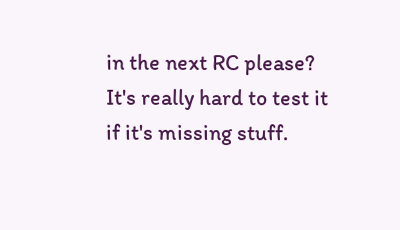in the next RC please? It's really hard to test it if it's missing stuff.